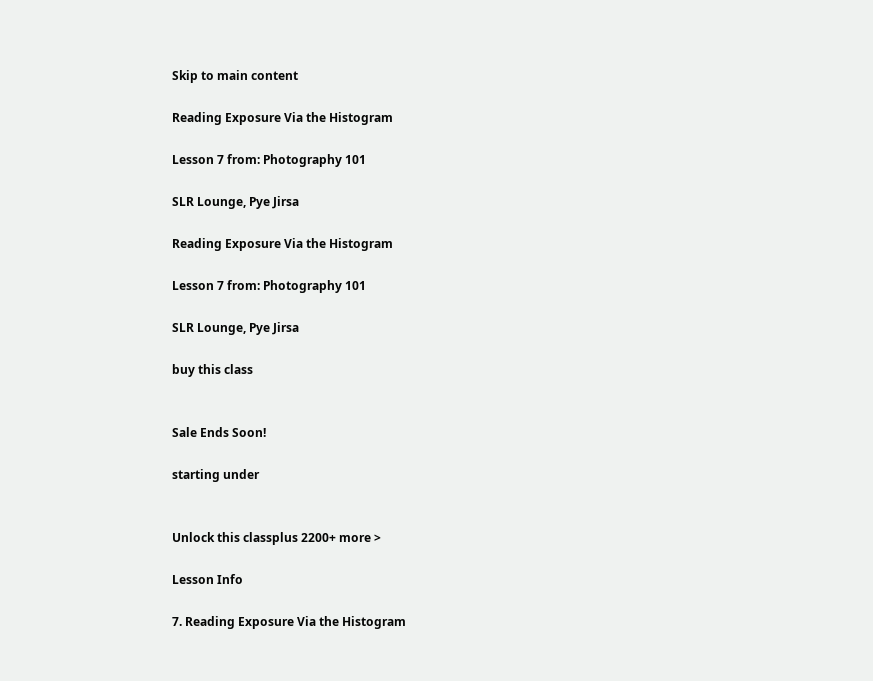Skip to main content

Reading Exposure Via the Histogram

Lesson 7 from: Photography 101

SLR Lounge, Pye Jirsa

Reading Exposure Via the Histogram

Lesson 7 from: Photography 101

SLR Lounge, Pye Jirsa

buy this class


Sale Ends Soon!

starting under


Unlock this classplus 2200+ more >

Lesson Info

7. Reading Exposure Via the Histogram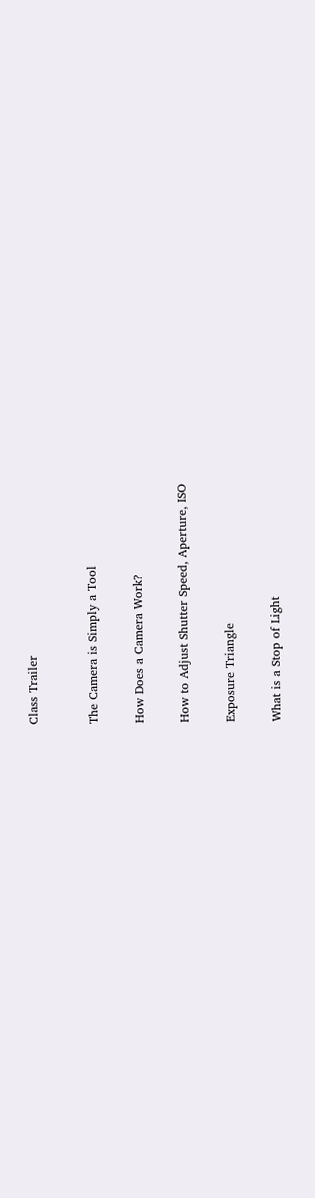Class Trailer



The Camera is Simply a Tool


How Does a Camera Work?


How to Adjust Shutter Speed, Aperture, ISO


Exposure Triangle


What is a Stop of Light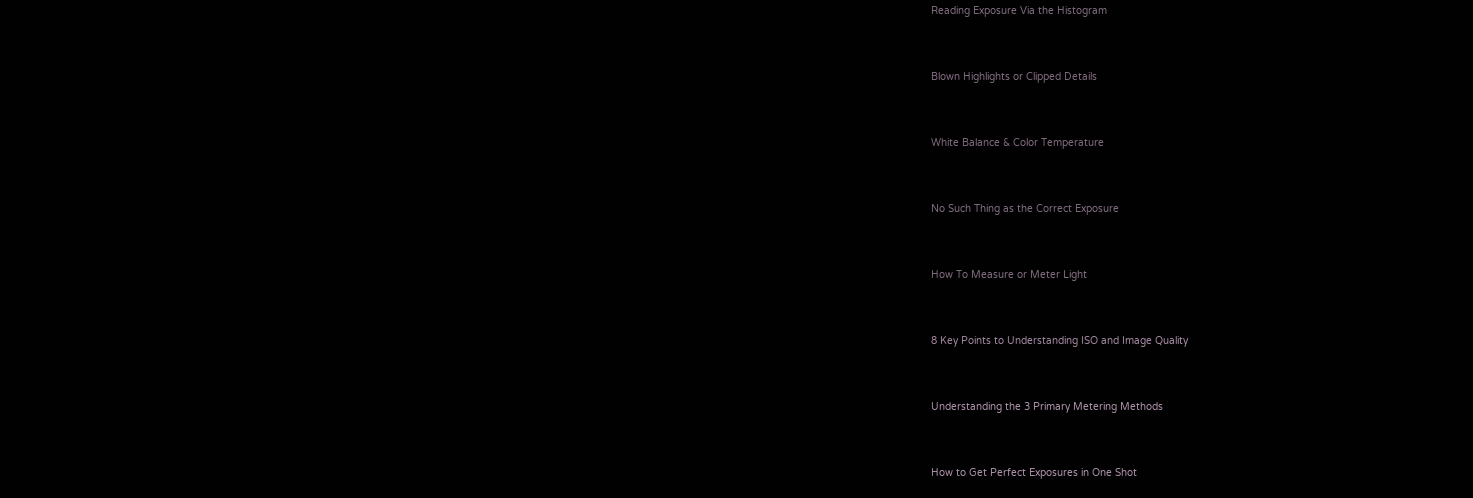Reading Exposure Via the Histogram


Blown Highlights or Clipped Details


White Balance & Color Temperature


No Such Thing as the Correct Exposure


How To Measure or Meter Light


8 Key Points to Understanding ISO and Image Quality


Understanding the 3 Primary Metering Methods


How to Get Perfect Exposures in One Shot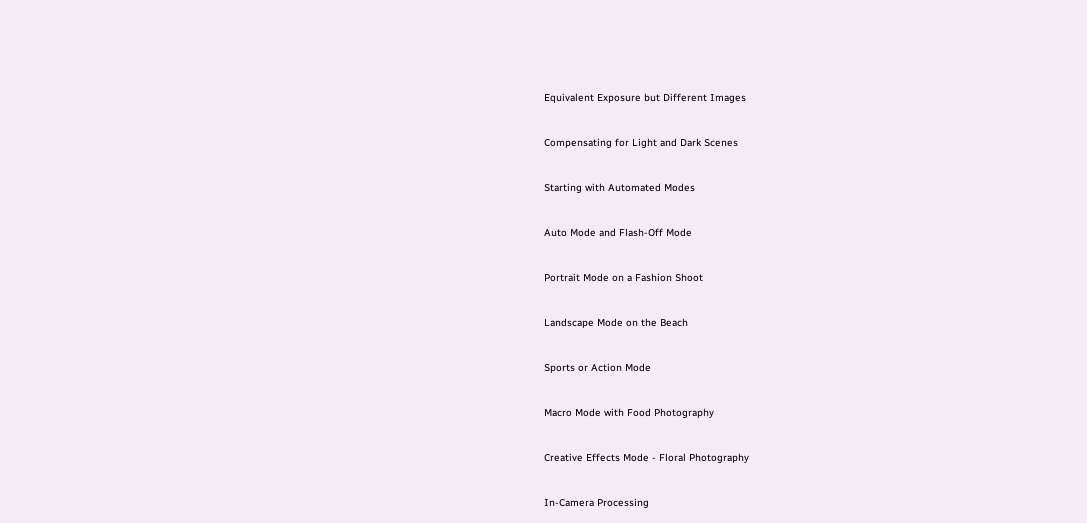Equivalent Exposure but Different Images


Compensating for Light and Dark Scenes


Starting with Automated Modes


Auto Mode and Flash-Off Mode


Portrait Mode on a Fashion Shoot


Landscape Mode on the Beach


Sports or Action Mode


Macro Mode with Food Photography


Creative Effects Mode - Floral Photography


In-Camera Processing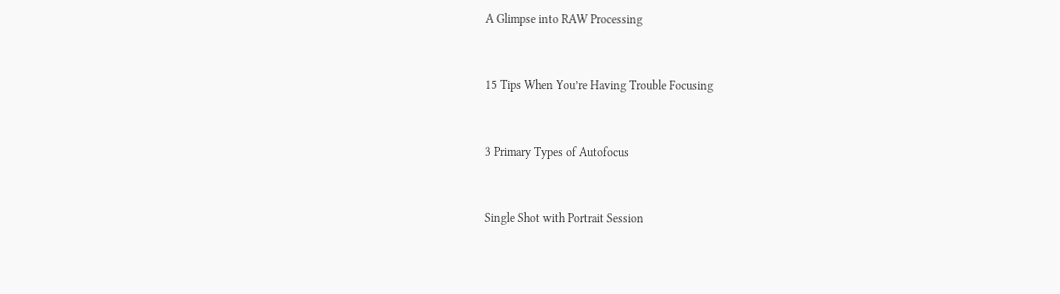A Glimpse into RAW Processing


15 Tips When You’re Having Trouble Focusing


3 Primary Types of Autofocus


Single Shot with Portrait Session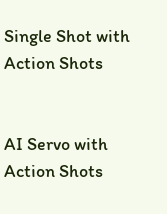Single Shot with Action Shots


AI Servo with Action Shots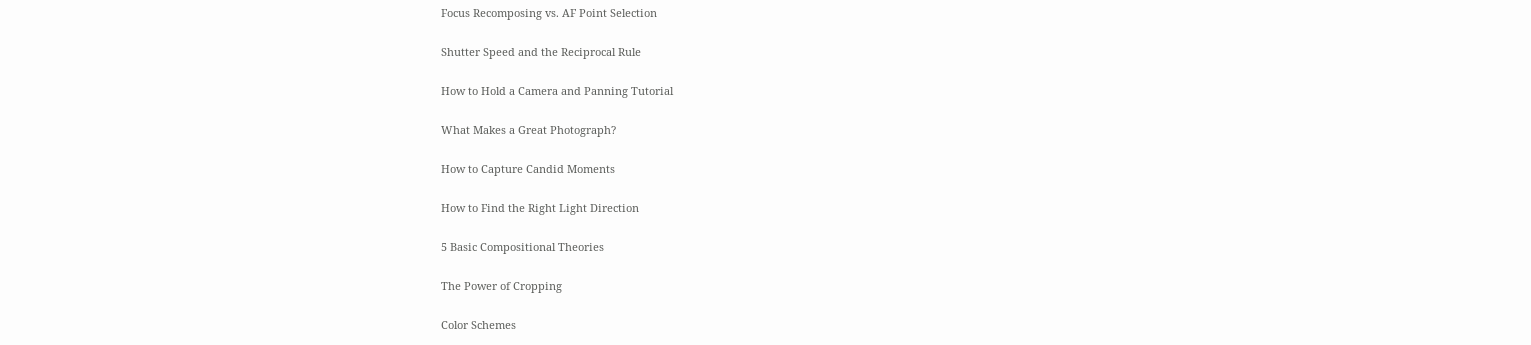Focus Recomposing vs. AF Point Selection


Shutter Speed and the Reciprocal Rule


How to Hold a Camera and Panning Tutorial


What Makes a Great Photograph?


How to Capture Candid Moments


How to Find the Right Light Direction


5 Basic Compositional Theories


The Power of Cropping


Color Schemes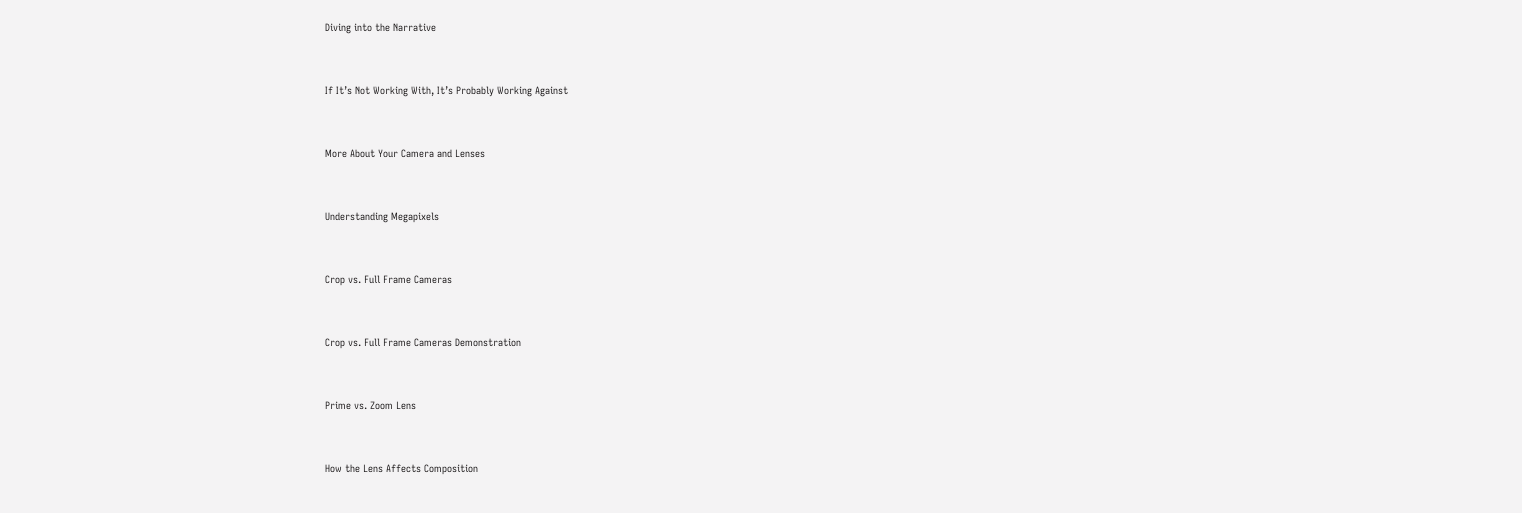Diving into the Narrative


If It’s Not Working With, It’s Probably Working Against


More About Your Camera and Lenses


Understanding Megapixels


Crop vs. Full Frame Cameras


Crop vs. Full Frame Cameras Demonstration


Prime vs. Zoom Lens


How the Lens Affects Composition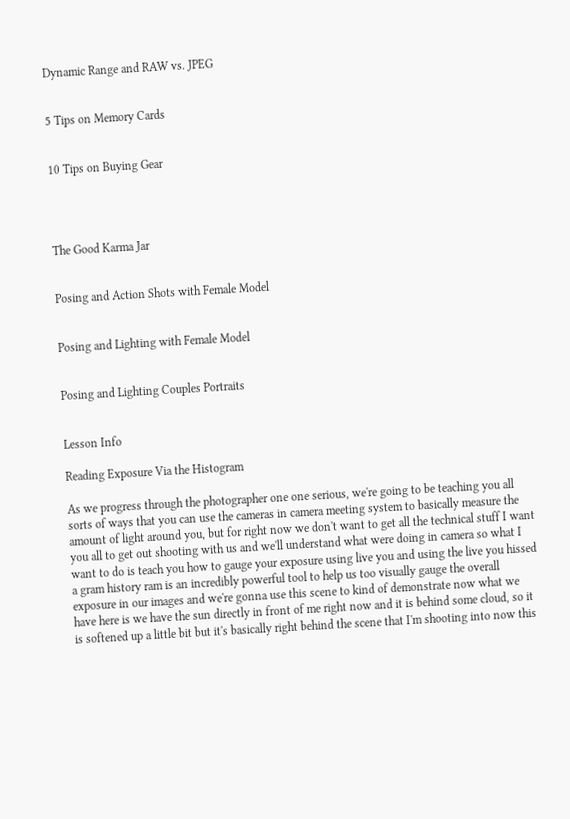Dynamic Range and RAW vs. JPEG


5 Tips on Memory Cards


10 Tips on Buying Gear




The Good Karma Jar


Posing and Action Shots with Female Model


Posing and Lighting with Female Model


Posing and Lighting Couples Portraits


Lesson Info

Reading Exposure Via the Histogram

As we progress through the photographer one one serious, we're going to be teaching you all sorts of ways that you can use the cameras in camera meeting system to basically measure the amount of light around you, but for right now we don't want to get all the technical stuff I want you all to get out shooting with us and we'll understand what were doing in camera so what I want to do is teach you how to gauge your exposure using live you and using the live you hissed a gram history ram is an incredibly powerful tool to help us too visually gauge the overall exposure in our images and we're gonna use this scene to kind of demonstrate now what we have here is we have the sun directly in front of me right now and it is behind some cloud, so it is softened up a little bit but it's basically right behind the scene that I'm shooting into now this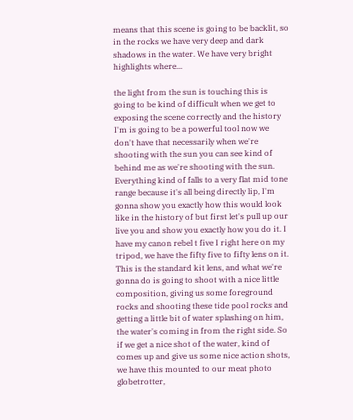means that this scene is going to be backlit, so in the rocks we have very deep and dark shadows in the water. We have very bright highlights where...

the light from the sun is touching this is going to be kind of difficult when we get to exposing the scene correctly and the history I'm is going to be a powerful tool now we don't have that necessarily when we're shooting with the sun you can see kind of behind me as we're shooting with the sun. Everything kind of falls to a very flat mid tone range because it's all being directly lip, I'm gonna show you exactly how this would look like in the history of but first let's pull up our live you and show you exactly how you do it. I have my canon rebel t five I right here on my tripod, we have the fifty five to fifty lens on it. This is the standard kit lens, and what we're gonna do is going to shoot with a nice little composition, giving us some foreground rocks and shooting these tide pool rocks and getting a little bit of water splashing on him, the water's coming in from the right side. So if we get a nice shot of the water, kind of comes up and give us some nice action shots, we have this mounted to our meat photo globetrotter,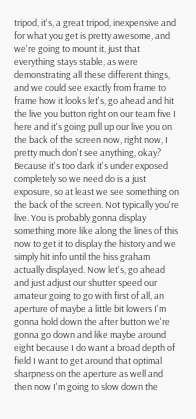tripod, it's, a great tripod, inexpensive and for what you get is pretty awesome, and we're going to mount it, just that everything stays stable, as were demonstrating all these different things, and we could see exactly from frame to frame how it looks let's, go ahead and hit the live you button right on our team five I here and it's going pull up our live you on the back of the screen now, right now, I pretty much don't see anything, okay? Because it's too dark it's under exposed completely so we need do is a just exposure, so at least we see something on the back of the screen. Not typically you're live. You is probably gonna display something more like along the lines of this now to get it to display the history and we simply hit info until the hiss graham actually displayed. Now let's, go ahead and just adjust our shutter speed our amateur going to go with first of all, an aperture of maybe a little bit lowers I'm gonna hold down the after button we're gonna go down and like maybe around eight because I do want a broad depth of field I want to get around that optimal sharpness on the aperture as well and then now I'm going to slow down the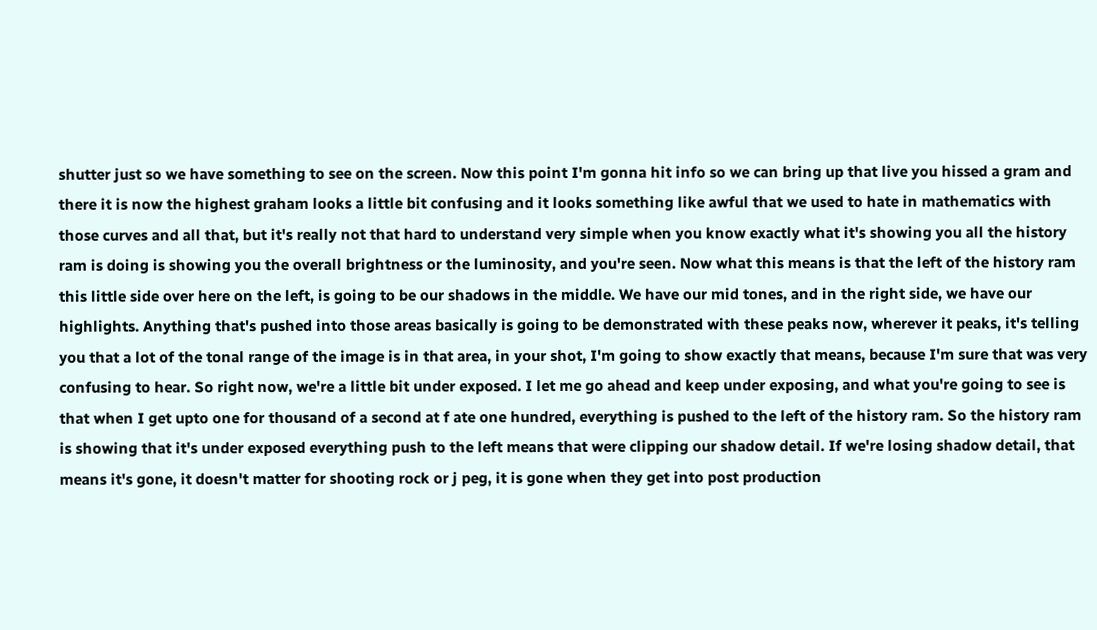shutter just so we have something to see on the screen. Now this point I'm gonna hit info so we can bring up that live you hissed a gram and there it is now the highest graham looks a little bit confusing and it looks something like awful that we used to hate in mathematics with those curves and all that, but it's really not that hard to understand very simple when you know exactly what it's showing you all the history ram is doing is showing you the overall brightness or the luminosity, and you're seen. Now what this means is that the left of the history ram this little side over here on the left, is going to be our shadows in the middle. We have our mid tones, and in the right side, we have our highlights. Anything that's pushed into those areas basically is going to be demonstrated with these peaks now, wherever it peaks, it's telling you that a lot of the tonal range of the image is in that area, in your shot, I'm going to show exactly that means, because I'm sure that was very confusing to hear. So right now, we're a little bit under exposed. I let me go ahead and keep under exposing, and what you're going to see is that when I get upto one for thousand of a second at f ate one hundred, everything is pushed to the left of the history ram. So the history ram is showing that it's under exposed everything push to the left means that were clipping our shadow detail. If we're losing shadow detail, that means it's gone, it doesn't matter for shooting rock or j peg, it is gone when they get into post production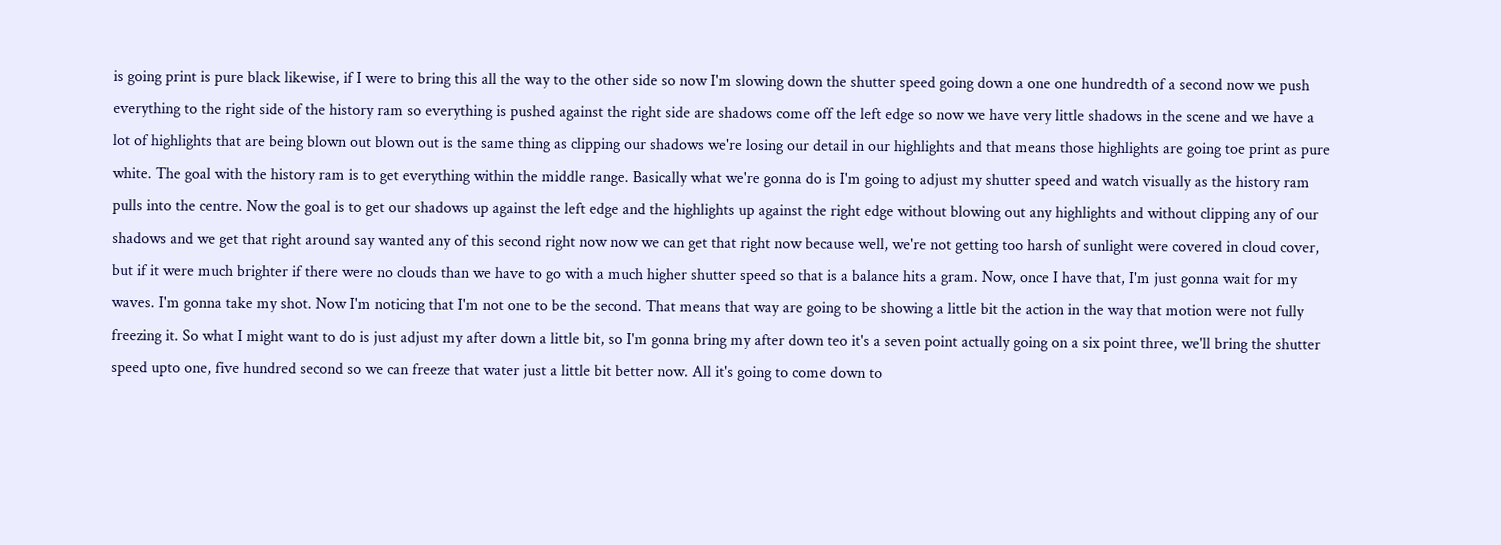is going print is pure black likewise, if I were to bring this all the way to the other side so now I'm slowing down the shutter speed going down a one one hundredth of a second now we push everything to the right side of the history ram so everything is pushed against the right side are shadows come off the left edge so now we have very little shadows in the scene and we have a lot of highlights that are being blown out blown out is the same thing as clipping our shadows we're losing our detail in our highlights and that means those highlights are going toe print as pure white. The goal with the history ram is to get everything within the middle range. Basically what we're gonna do is I'm going to adjust my shutter speed and watch visually as the history ram pulls into the centre. Now the goal is to get our shadows up against the left edge and the highlights up against the right edge without blowing out any highlights and without clipping any of our shadows and we get that right around say wanted any of this second right now now we can get that right now because well, we're not getting too harsh of sunlight were covered in cloud cover, but if it were much brighter if there were no clouds than we have to go with a much higher shutter speed so that is a balance hits a gram. Now, once I have that, I'm just gonna wait for my waves. I'm gonna take my shot. Now I'm noticing that I'm not one to be the second. That means that way are going to be showing a little bit the action in the way that motion were not fully freezing it. So what I might want to do is just adjust my after down a little bit, so I'm gonna bring my after down teo it's a seven point actually going on a six point three, we'll bring the shutter speed upto one, five hundred second so we can freeze that water just a little bit better now. All it's going to come down to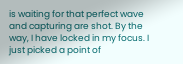is waiting for that perfect wave and capturing are shot. By the way, I have locked in my focus. I just picked a point of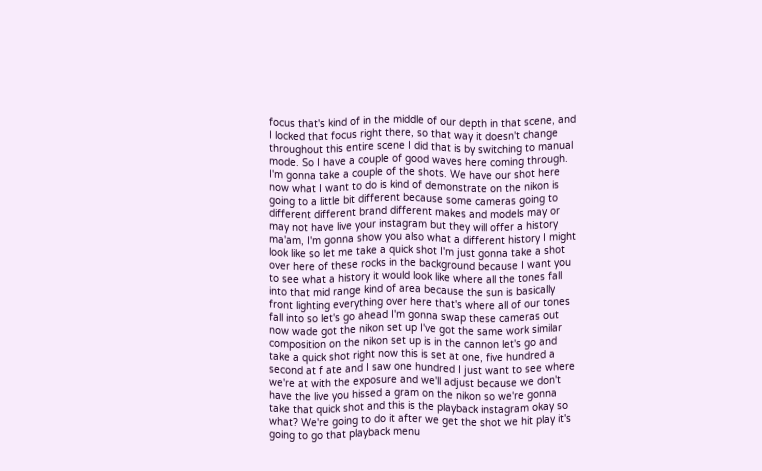focus that's kind of in the middle of our depth in that scene, and I locked that focus right there, so that way it doesn't change throughout this entire scene I did that is by switching to manual mode. So I have a couple of good waves here coming through. I'm gonna take a couple of the shots. We have our shot here now what I want to do is kind of demonstrate on the nikon is going to a little bit different because some cameras going to different different brand different makes and models may or may not have live your instagram but they will offer a history ma'am, I'm gonna show you also what a different history I might look like so let me take a quick shot I'm just gonna take a shot over here of these rocks in the background because I want you to see what a history it would look like where all the tones fall into that mid range kind of area because the sun is basically front lighting everything over here that's where all of our tones fall into so let's go ahead I'm gonna swap these cameras out now wade got the nikon set up I've got the same work similar composition on the nikon set up is in the cannon let's go and take a quick shot right now this is set at one, five hundred a second at f ate and I saw one hundred I just want to see where we're at with the exposure and we'll adjust because we don't have the live you hissed a gram on the nikon so we're gonna take that quick shot and this is the playback instagram okay so what? We're going to do it after we get the shot we hit play it's going to go that playback menu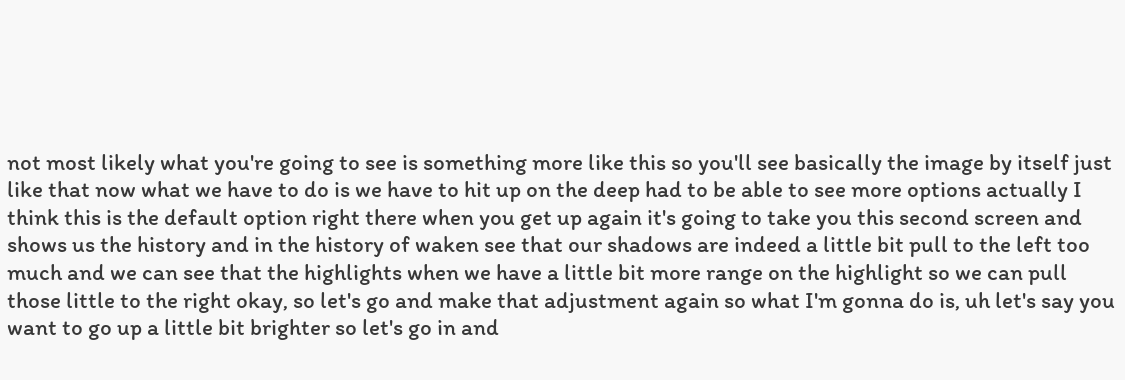not most likely what you're going to see is something more like this so you'll see basically the image by itself just like that now what we have to do is we have to hit up on the deep had to be able to see more options actually I think this is the default option right there when you get up again it's going to take you this second screen and shows us the history and in the history of waken see that our shadows are indeed a little bit pull to the left too much and we can see that the highlights when we have a little bit more range on the highlight so we can pull those little to the right okay, so let's go and make that adjustment again so what I'm gonna do is, uh let's say you want to go up a little bit brighter so let's go in and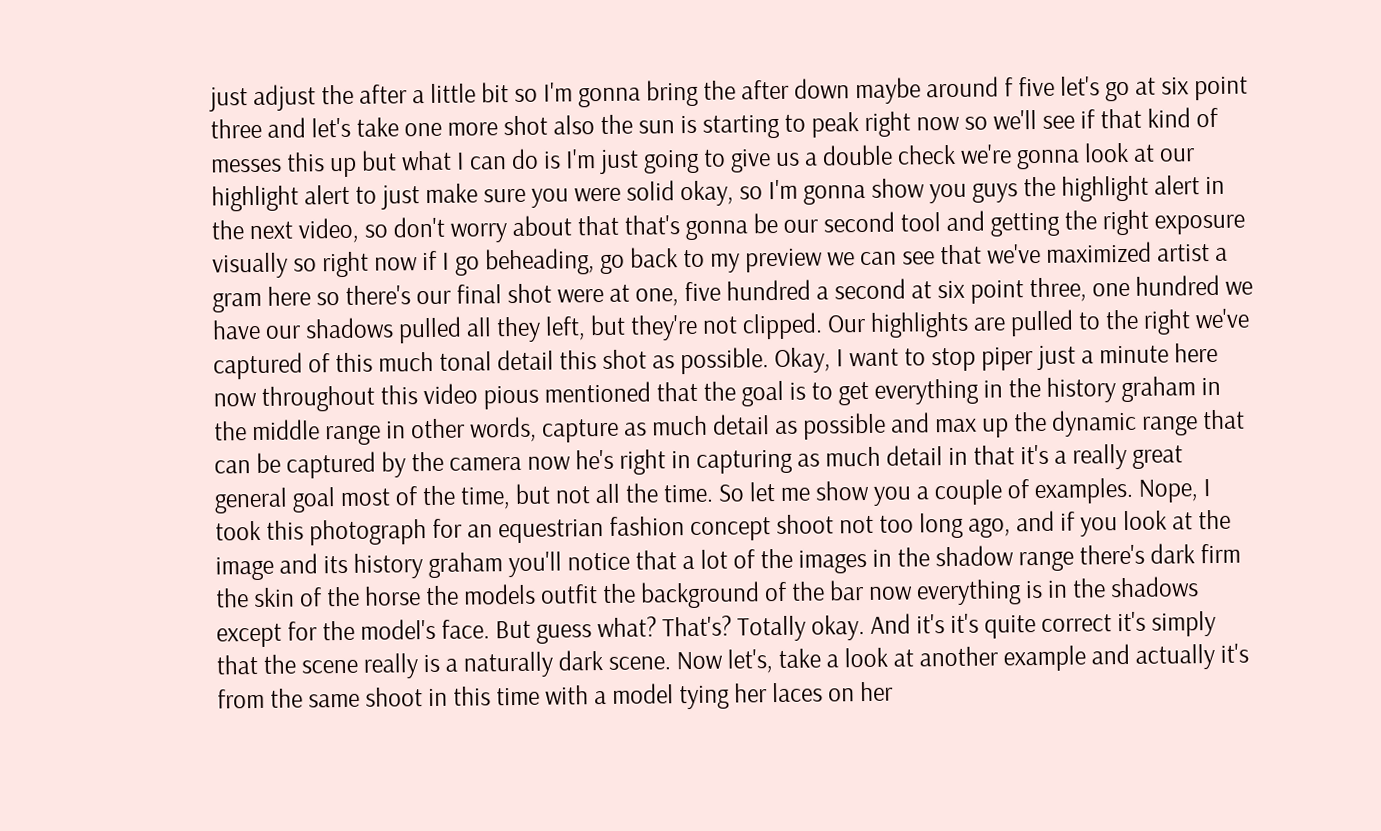just adjust the after a little bit so I'm gonna bring the after down maybe around f five let's go at six point three and let's take one more shot also the sun is starting to peak right now so we'll see if that kind of messes this up but what I can do is I'm just going to give us a double check we're gonna look at our highlight alert to just make sure you were solid okay, so I'm gonna show you guys the highlight alert in the next video, so don't worry about that that's gonna be our second tool and getting the right exposure visually so right now if I go beheading, go back to my preview we can see that we've maximized artist a gram here so there's our final shot were at one, five hundred a second at six point three, one hundred we have our shadows pulled all they left, but they're not clipped. Our highlights are pulled to the right we've captured of this much tonal detail this shot as possible. Okay, I want to stop piper just a minute here now throughout this video pious mentioned that the goal is to get everything in the history graham in the middle range in other words, capture as much detail as possible and max up the dynamic range that can be captured by the camera now he's right in capturing as much detail in that it's a really great general goal most of the time, but not all the time. So let me show you a couple of examples. Nope, I took this photograph for an equestrian fashion concept shoot not too long ago, and if you look at the image and its history graham you'll notice that a lot of the images in the shadow range there's dark firm the skin of the horse the models outfit the background of the bar now everything is in the shadows except for the model's face. But guess what? That's? Totally okay. And it's it's quite correct it's simply that the scene really is a naturally dark scene. Now let's, take a look at another example and actually it's from the same shoot in this time with a model tying her laces on her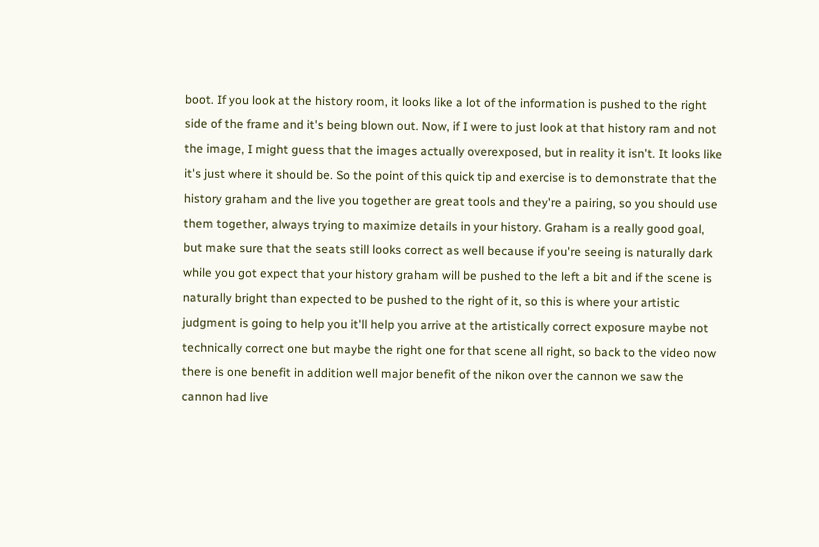boot. If you look at the history room, it looks like a lot of the information is pushed to the right side of the frame and it's being blown out. Now, if I were to just look at that history ram and not the image, I might guess that the images actually overexposed, but in reality it isn't. It looks like it's just where it should be. So the point of this quick tip and exercise is to demonstrate that the history graham and the live you together are great tools and they're a pairing, so you should use them together, always trying to maximize details in your history. Graham is a really good goal, but make sure that the seats still looks correct as well because if you're seeing is naturally dark while you got expect that your history graham will be pushed to the left a bit and if the scene is naturally bright than expected to be pushed to the right of it, so this is where your artistic judgment is going to help you it'll help you arrive at the artistically correct exposure maybe not technically correct one but maybe the right one for that scene all right, so back to the video now there is one benefit in addition well major benefit of the nikon over the cannon we saw the cannon had live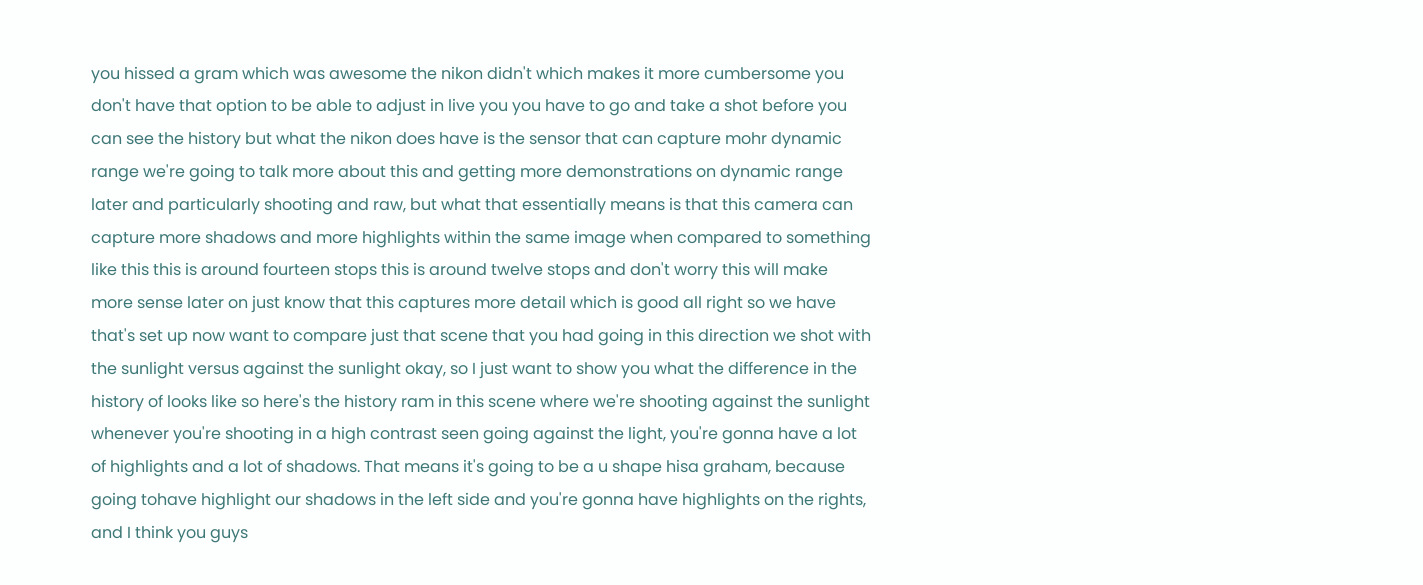you hissed a gram which was awesome the nikon didn't which makes it more cumbersome you don't have that option to be able to adjust in live you you have to go and take a shot before you can see the history but what the nikon does have is the sensor that can capture mohr dynamic range we're going to talk more about this and getting more demonstrations on dynamic range later and particularly shooting and raw, but what that essentially means is that this camera can capture more shadows and more highlights within the same image when compared to something like this this is around fourteen stops this is around twelve stops and don't worry this will make more sense later on just know that this captures more detail which is good all right so we have that's set up now want to compare just that scene that you had going in this direction we shot with the sunlight versus against the sunlight okay, so I just want to show you what the difference in the history of looks like so here's the history ram in this scene where we're shooting against the sunlight whenever you're shooting in a high contrast seen going against the light, you're gonna have a lot of highlights and a lot of shadows. That means it's going to be a u shape hisa graham, because going tohave highlight our shadows in the left side and you're gonna have highlights on the rights, and I think you guys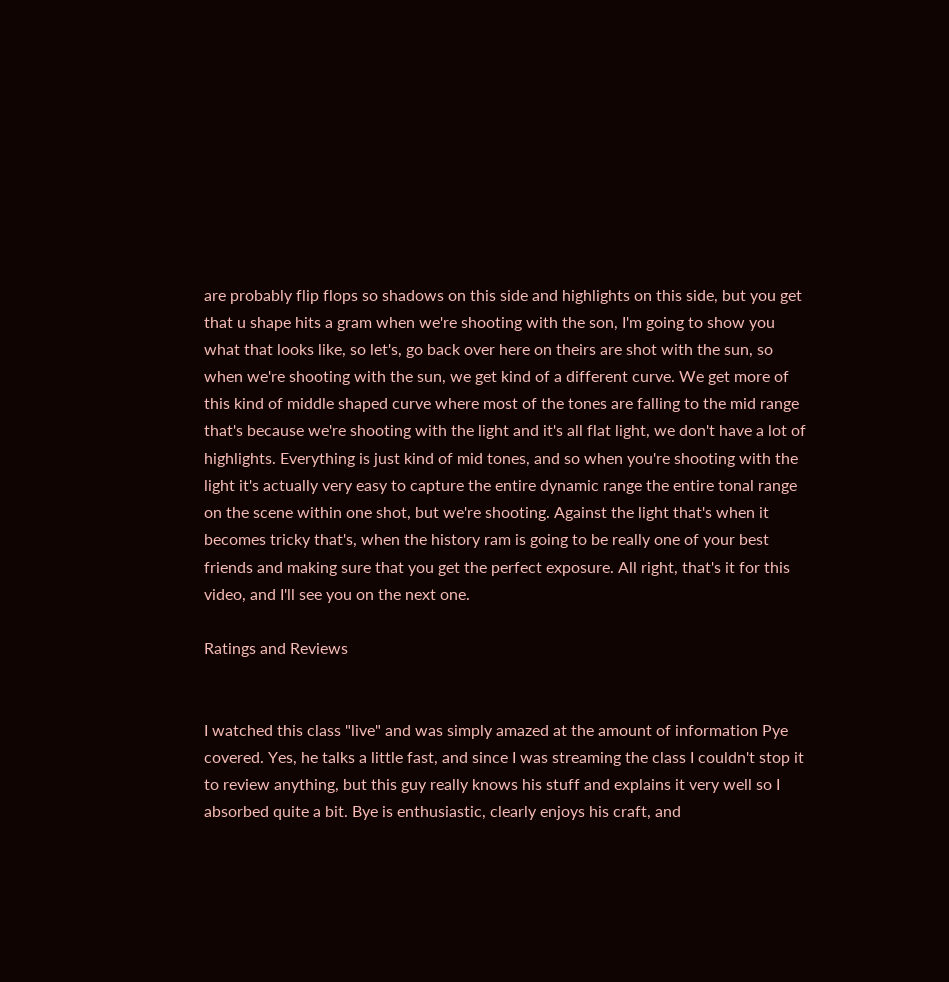are probably flip flops so shadows on this side and highlights on this side, but you get that u shape hits a gram when we're shooting with the son, I'm going to show you what that looks like, so let's, go back over here on theirs are shot with the sun, so when we're shooting with the sun, we get kind of a different curve. We get more of this kind of middle shaped curve where most of the tones are falling to the mid range that's because we're shooting with the light and it's all flat light, we don't have a lot of highlights. Everything is just kind of mid tones, and so when you're shooting with the light it's actually very easy to capture the entire dynamic range the entire tonal range on the scene within one shot, but we're shooting. Against the light that's when it becomes tricky that's, when the history ram is going to be really one of your best friends and making sure that you get the perfect exposure. All right, that's it for this video, and I'll see you on the next one.

Ratings and Reviews


I watched this class "live" and was simply amazed at the amount of information Pye covered. Yes, he talks a little fast, and since I was streaming the class I couldn't stop it to review anything, but this guy really knows his stuff and explains it very well so I absorbed quite a bit. Bye is enthusiastic, clearly enjoys his craft, and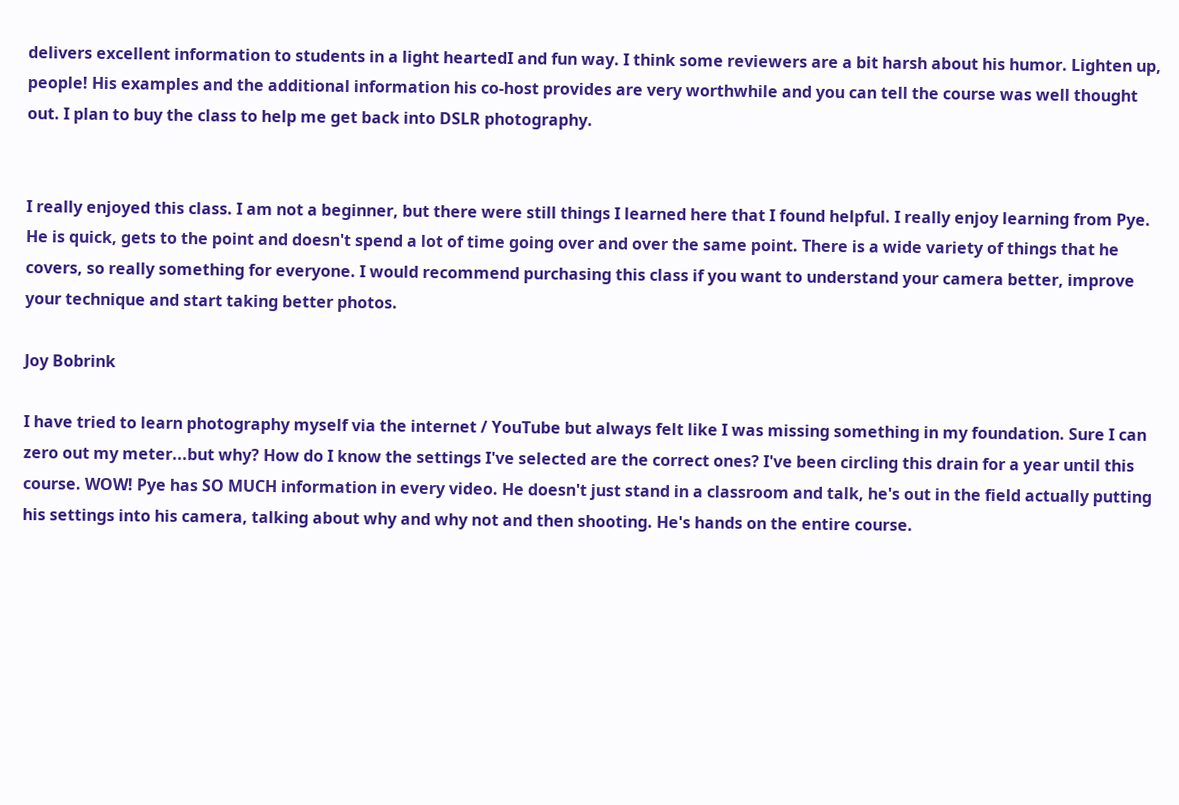delivers excellent information to students in a light heartedI and fun way. I think some reviewers are a bit harsh about his humor. Lighten up, people! His examples and the additional information his co-host provides are very worthwhile and you can tell the course was well thought out. I plan to buy the class to help me get back into DSLR photography.


I really enjoyed this class. I am not a beginner, but there were still things I learned here that I found helpful. I really enjoy learning from Pye. He is quick, gets to the point and doesn't spend a lot of time going over and over the same point. There is a wide variety of things that he covers, so really something for everyone. I would recommend purchasing this class if you want to understand your camera better, improve your technique and start taking better photos.

Joy Bobrink

I have tried to learn photography myself via the internet / YouTube but always felt like I was missing something in my foundation. Sure I can zero out my meter...but why? How do I know the settings I've selected are the correct ones? I've been circling this drain for a year until this course. WOW! Pye has SO MUCH information in every video. He doesn't just stand in a classroom and talk, he's out in the field actually putting his settings into his camera, talking about why and why not and then shooting. He's hands on the entire course.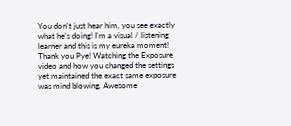You don't just hear him, you see exactly what he's doing! I'm a visual / listening learner and this is my eureka moment! Thank you Pye! Watching the Exposure video and how you changed the settings yet maintained the exact same exposure was mind blowing. Awesome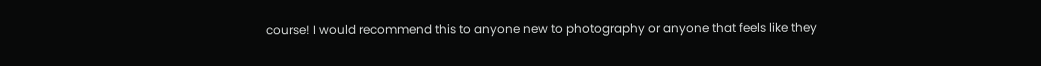course! I would recommend this to anyone new to photography or anyone that feels like they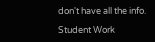don't have all the info.

Student Work